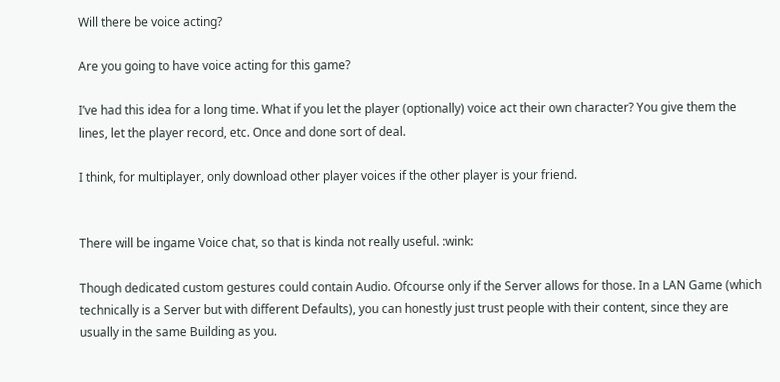Will there be voice acting?

Are you going to have voice acting for this game?

I’ve had this idea for a long time. What if you let the player (optionally) voice act their own character? You give them the lines, let the player record, etc. Once and done sort of deal.

I think, for multiplayer, only download other player voices if the other player is your friend.


There will be ingame Voice chat, so that is kinda not really useful. :wink:

Though dedicated custom gestures could contain Audio. Ofcourse only if the Server allows for those. In a LAN Game (which technically is a Server but with different Defaults), you can honestly just trust people with their content, since they are usually in the same Building as you.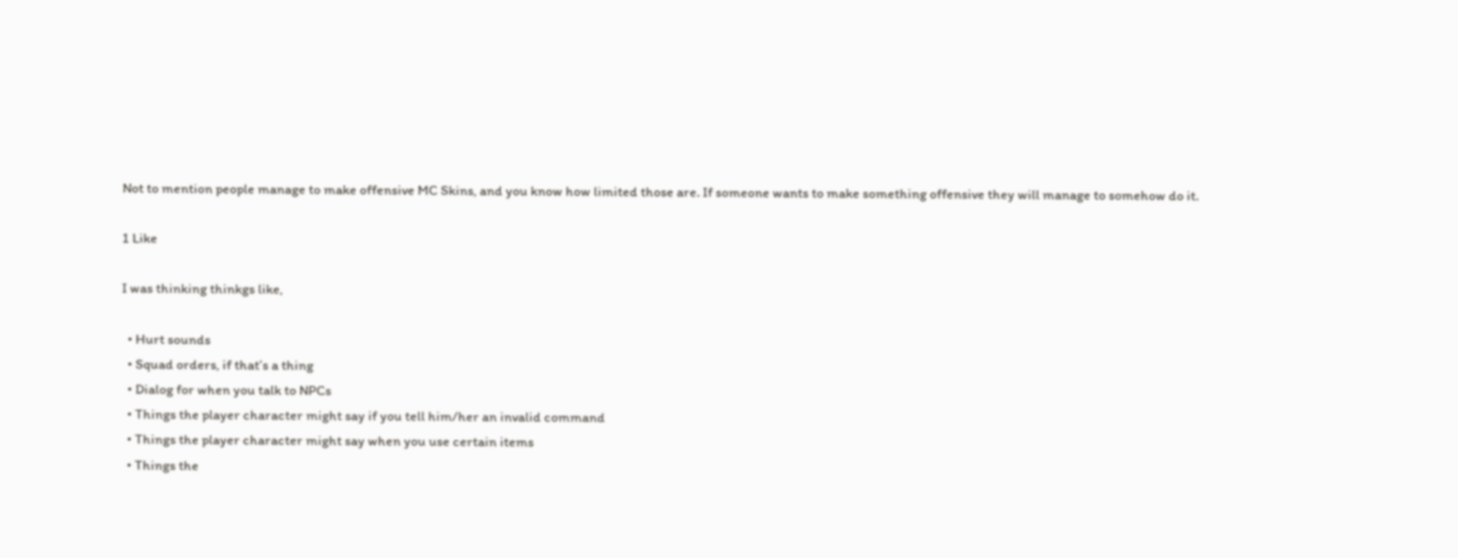Not to mention people manage to make offensive MC Skins, and you know how limited those are. If someone wants to make something offensive they will manage to somehow do it.

1 Like

I was thinking thinkgs like,

  • Hurt sounds
  • Squad orders, if that’s a thing
  • Dialog for when you talk to NPCs
  • Things the player character might say if you tell him/her an invalid command
  • Things the player character might say when you use certain items
  • Things the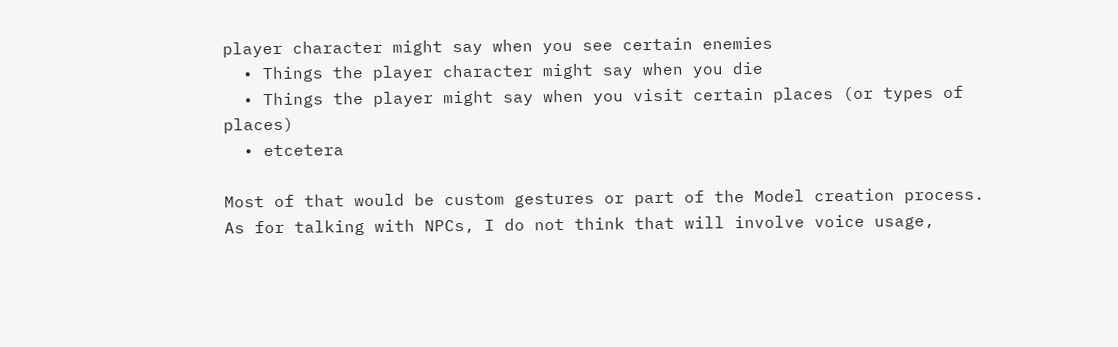player character might say when you see certain enemies
  • Things the player character might say when you die
  • Things the player might say when you visit certain places (or types of places)
  • etcetera

Most of that would be custom gestures or part of the Model creation process. As for talking with NPCs, I do not think that will involve voice usage,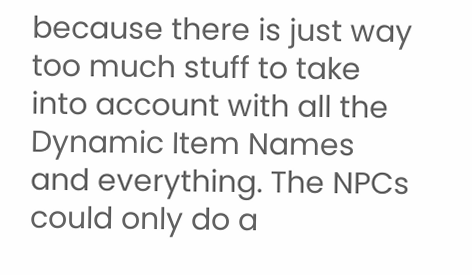because there is just way too much stuff to take into account with all the Dynamic Item Names and everything. The NPCs could only do a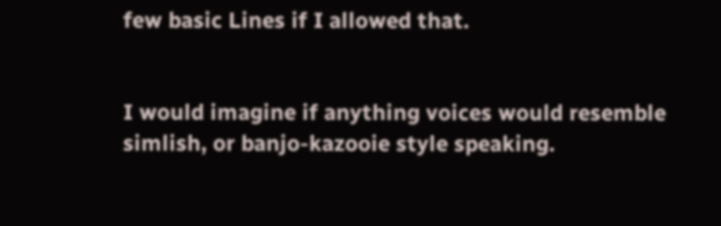few basic Lines if I allowed that.


I would imagine if anything voices would resemble simlish, or banjo-kazooie style speaking.